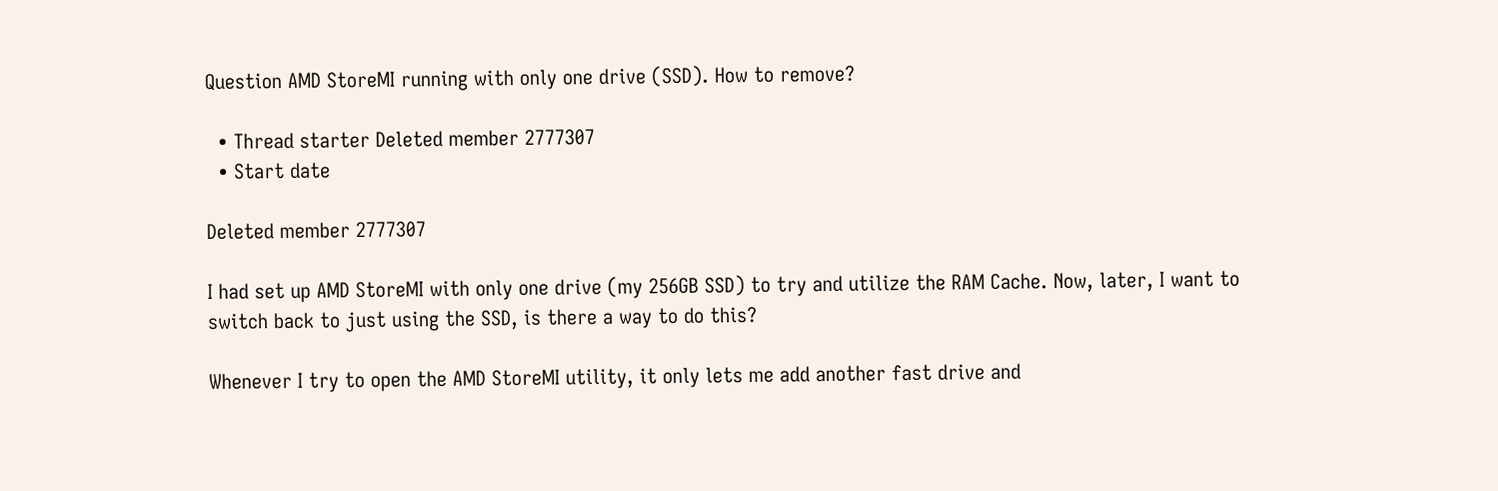Question AMD StoreMI running with only one drive (SSD). How to remove?

  • Thread starter Deleted member 2777307
  • Start date

Deleted member 2777307

I had set up AMD StoreMI with only one drive (my 256GB SSD) to try and utilize the RAM Cache. Now, later, I want to switch back to just using the SSD, is there a way to do this?

Whenever I try to open the AMD StoreMI utility, it only lets me add another fast drive and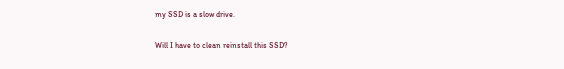my SSD is a slow drive.

Will I have to clean reinstall this SSD?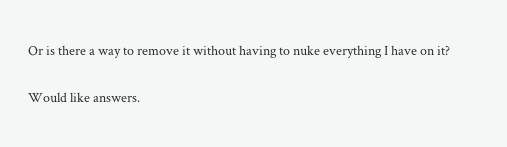Or is there a way to remove it without having to nuke everything I have on it?

Would like answers.